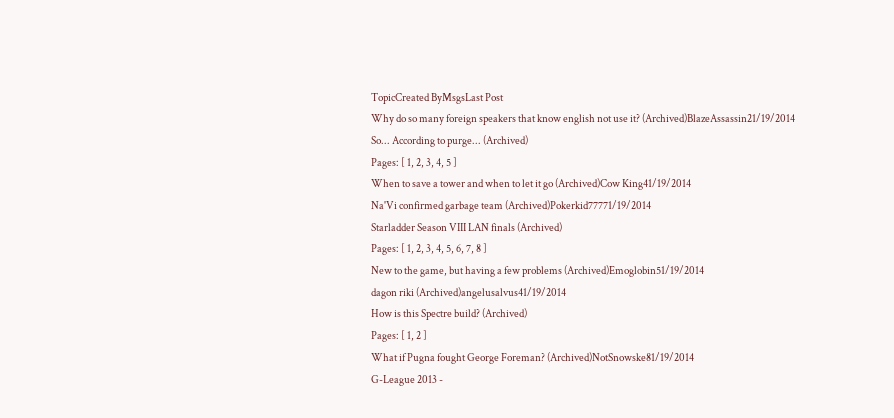TopicCreated ByMsgsLast Post
Why do so many foreign speakers that know english not use it? (Archived)BlazeAssassin21/19/2014
So... According to purge... (Archived)
Pages: [ 1, 2, 3, 4, 5 ]
When to save a tower and when to let it go (Archived)Cow King41/19/2014
Na'Vi confirmed garbage team (Archived)Pokerkid77771/19/2014
Starladder Season VIII LAN finals (Archived)
Pages: [ 1, 2, 3, 4, 5, 6, 7, 8 ]
New to the game, but having a few problems (Archived)Emoglobin51/19/2014
dagon riki (Archived)angelusalvus41/19/2014
How is this Spectre build? (Archived)
Pages: [ 1, 2 ]
What if Pugna fought George Foreman? (Archived)NotSnowske81/19/2014
G-League 2013 -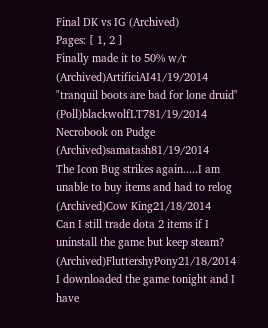Final DK vs IG (Archived)
Pages: [ 1, 2 ]
Finally made it to 50% w/r (Archived)ArtificiAI41/19/2014
"tranquil boots are bad for lone druid" (Poll)blackwolfLT781/19/2014
Necrobook on Pudge (Archived)samatash81/19/2014
The Icon Bug strikes again.....I am unable to buy items and had to relog (Archived)Cow King21/18/2014
Can I still trade dota 2 items if I uninstall the game but keep steam? (Archived)FluttershyPony21/18/2014
I downloaded the game tonight and I have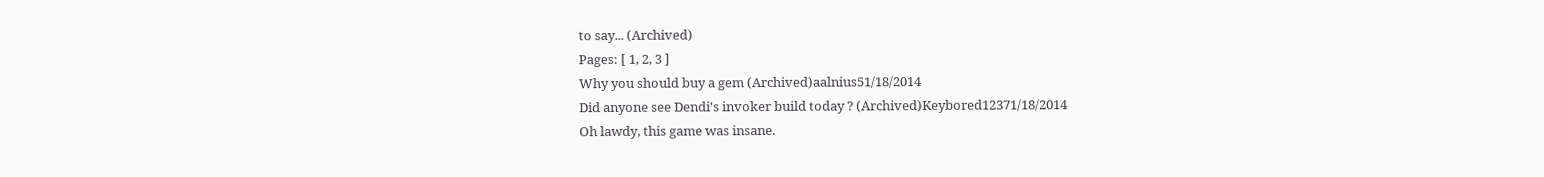to say... (Archived)
Pages: [ 1, 2, 3 ]
Why you should buy a gem (Archived)aalnius51/18/2014
Did anyone see Dendi's invoker build today ? (Archived)Keybored12371/18/2014
Oh lawdy, this game was insane.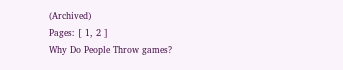(Archived)
Pages: [ 1, 2 ]
Why Do People Throw games?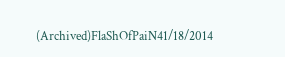(Archived)FlaShOfPaiN41/18/2014